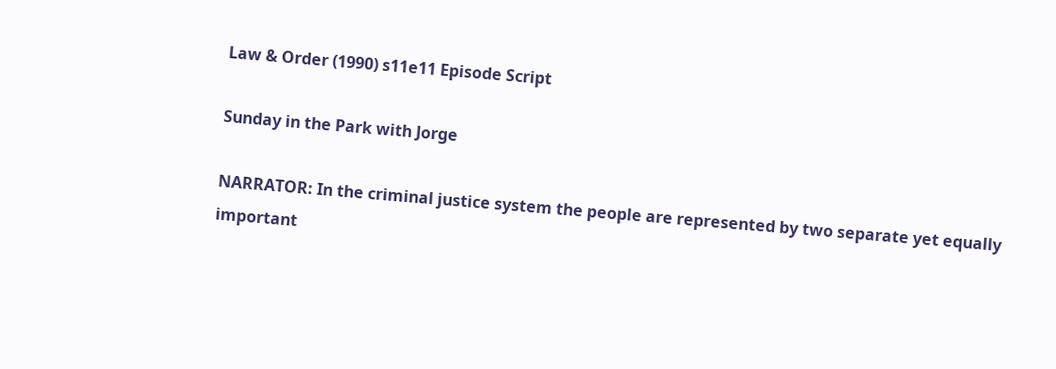Law & Order (1990) s11e11 Episode Script

Sunday in the Park with Jorge

NARRATOR: In the criminal justice system the people are represented by two separate yet equally important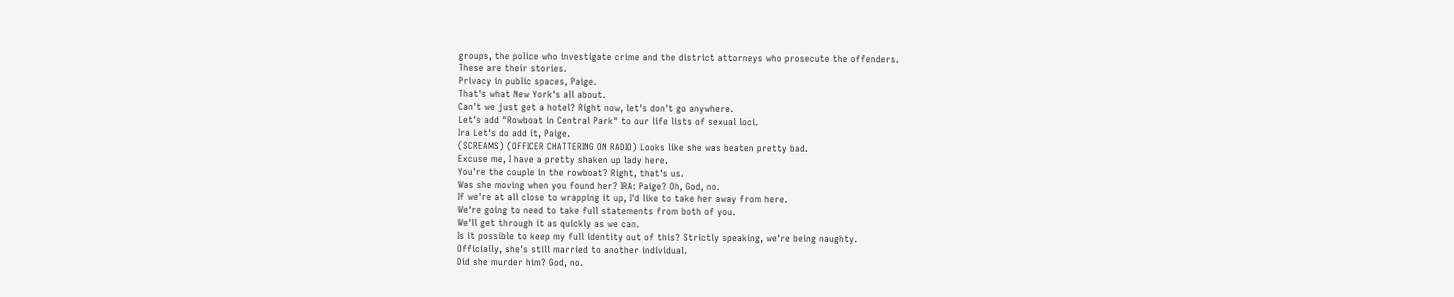groups, the police who investigate crime and the district attorneys who prosecute the offenders.
These are their stories.
Privacy in public spaces, Paige.
That's what New York's all about.
Can't we just get a hotel? Right now, let's don't go anywhere.
Let's add "Rowboat in Central Park" to our life lists of sexual loci.
Ira Let's do add it, Paige.
(SCREAMS) (OFFICER CHATTERING ON RADIO) Looks like she was beaten pretty bad.
Excuse me, I have a pretty shaken up lady here.
You're the couple in the rowboat? Right, that's us.
Was she moving when you found her? IRA: Paige? Oh, God, no.
If we're at all close to wrapping it up, I'd like to take her away from here.
We're going to need to take full statements from both of you.
We'll get through it as quickly as we can.
Is it possible to keep my full identity out of this? Strictly speaking, we're being naughty.
Officially, she's still married to another individual.
Did she murder him? God, no.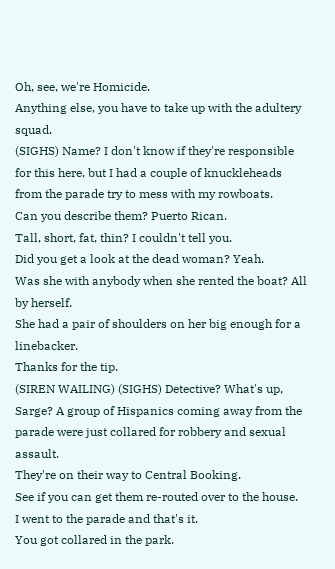Oh, see, we're Homicide.
Anything else, you have to take up with the adultery squad.
(SIGHS) Name? I don't know if they're responsible for this here, but I had a couple of knuckleheads from the parade try to mess with my rowboats.
Can you describe them? Puerto Rican.
Tall, short, fat, thin? I couldn't tell you.
Did you get a look at the dead woman? Yeah.
Was she with anybody when she rented the boat? All by herself.
She had a pair of shoulders on her big enough for a linebacker.
Thanks for the tip.
(SIREN WAILING) (SIGHS) Detective? What's up, Sarge? A group of Hispanics coming away from the parade were just collared for robbery and sexual assault.
They're on their way to Central Booking.
See if you can get them re-routed over to the house.
I went to the parade and that's it.
You got collared in the park.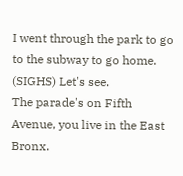I went through the park to go to the subway to go home.
(SIGHS) Let's see.
The parade's on Fifth Avenue, you live in the East Bronx.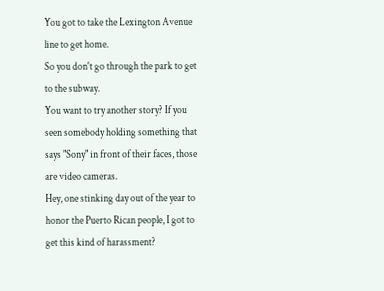You got to take the Lexington Avenue line to get home.
So you don't go through the park to get to the subway.
You want to try another story? If you seen somebody holding something that says "Sony" in front of their faces, those are video cameras.
Hey, one stinking day out of the year to honor the Puerto Rican people, I got to get this kind of harassment?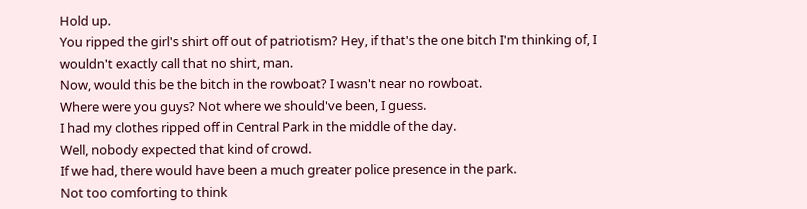Hold up.
You ripped the girl's shirt off out of patriotism? Hey, if that's the one bitch I'm thinking of, I wouldn't exactly call that no shirt, man.
Now, would this be the bitch in the rowboat? I wasn't near no rowboat.
Where were you guys? Not where we should've been, I guess.
I had my clothes ripped off in Central Park in the middle of the day.
Well, nobody expected that kind of crowd.
If we had, there would have been a much greater police presence in the park.
Not too comforting to think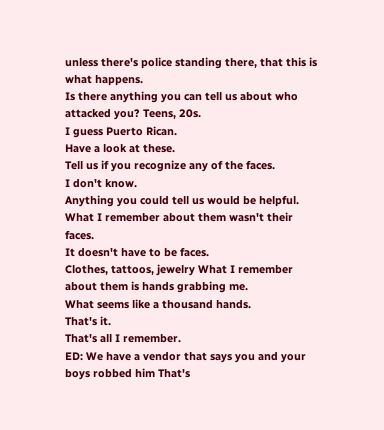unless there's police standing there, that this is what happens.
Is there anything you can tell us about who attacked you? Teens, 20s.
I guess Puerto Rican.
Have a look at these.
Tell us if you recognize any of the faces.
I don't know.
Anything you could tell us would be helpful.
What I remember about them wasn't their faces.
It doesn't have to be faces.
Clothes, tattoos, jewelry What I remember about them is hands grabbing me.
What seems like a thousand hands.
That's it.
That's all I remember.
ED: We have a vendor that says you and your boys robbed him That's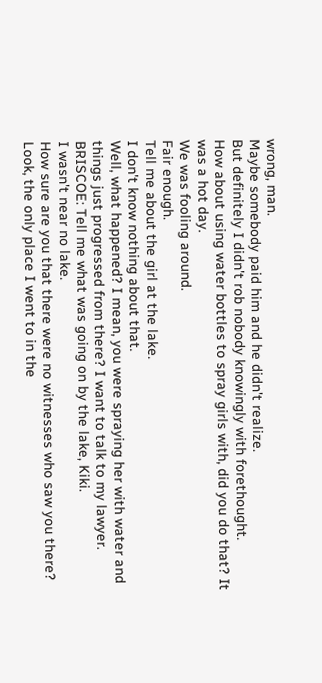wrong, man.
Maybe somebody paid him and he didn't realize.
But definitely I didn't rob nobody knowingly with forethought.
How about using water bottles to spray girls with, did you do that? It was a hot day.
We was fooling around.
Fair enough.
Tell me about the girl at the lake.
I don't know nothing about that.
Well, what happened? I mean, you were spraying her with water and things just progressed from there? I want to talk to my lawyer.
BRISCOE: Tell me what was going on by the lake, Kiki.
I wasn't near no lake.
How sure are you that there were no witnesses who saw you there? Look, the only place I went to in the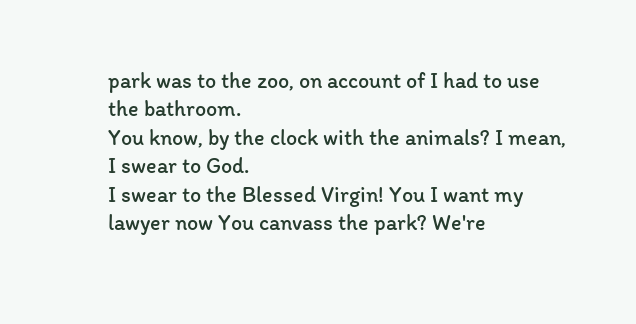park was to the zoo, on account of I had to use the bathroom.
You know, by the clock with the animals? I mean, I swear to God.
I swear to the Blessed Virgin! You I want my lawyer now You canvass the park? We're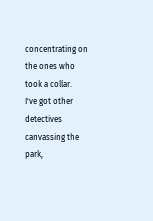concentrating on the ones who took a collar.
I've got other detectives canvassing the park,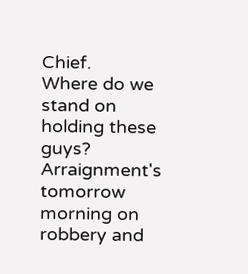Chief.
Where do we stand on holding these guys? Arraignment's tomorrow morning on robbery and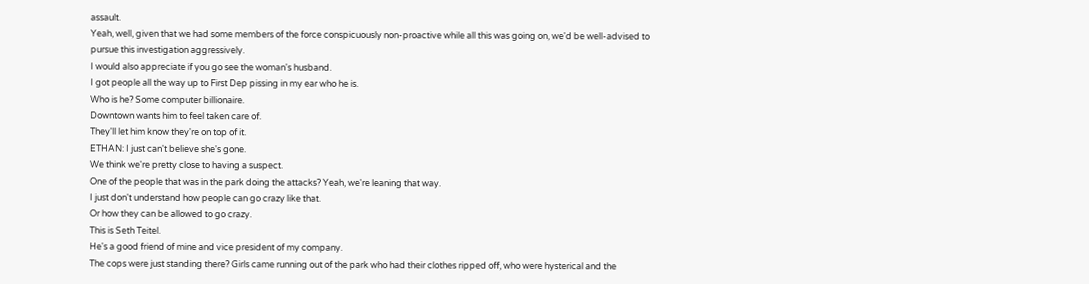assault.
Yeah, well, given that we had some members of the force conspicuously non-proactive while all this was going on, we'd be well-advised to pursue this investigation aggressively.
I would also appreciate if you go see the woman's husband.
I got people all the way up to First Dep pissing in my ear who he is.
Who is he? Some computer billionaire.
Downtown wants him to feel taken care of.
They'll let him know they're on top of it.
ETHAN: I just can't believe she's gone.
We think we're pretty close to having a suspect.
One of the people that was in the park doing the attacks? Yeah, we're leaning that way.
I just don't understand how people can go crazy like that.
Or how they can be allowed to go crazy.
This is Seth Teitel.
He's a good friend of mine and vice president of my company.
The cops were just standing there? Girls came running out of the park who had their clothes ripped off, who were hysterical and the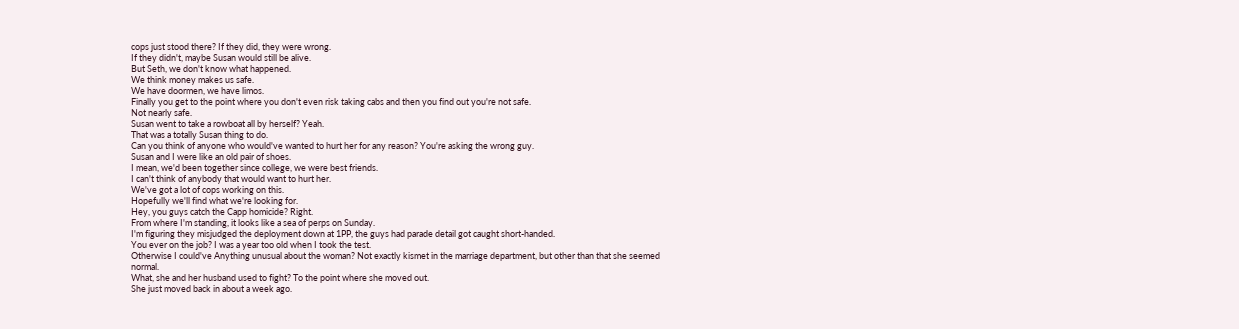cops just stood there? If they did, they were wrong.
If they didn't, maybe Susan would still be alive.
But Seth, we don't know what happened.
We think money makes us safe.
We have doormen, we have limos.
Finally you get to the point where you don't even risk taking cabs and then you find out you're not safe.
Not nearly safe.
Susan went to take a rowboat all by herself? Yeah.
That was a totally Susan thing to do.
Can you think of anyone who would've wanted to hurt her for any reason? You're asking the wrong guy.
Susan and I were like an old pair of shoes.
I mean, we'd been together since college, we were best friends.
I can't think of anybody that would want to hurt her.
We've got a lot of cops working on this.
Hopefully we'll find what we're looking for.
Hey, you guys catch the Capp homicide? Right.
From where I'm standing, it looks like a sea of perps on Sunday.
I'm figuring they misjudged the deployment down at 1PP, the guys had parade detail got caught short-handed.
You ever on the job? I was a year too old when I took the test.
Otherwise I could've Anything unusual about the woman? Not exactly kismet in the marriage department, but other than that she seemed normal.
What, she and her husband used to fight? To the point where she moved out.
She just moved back in about a week ago.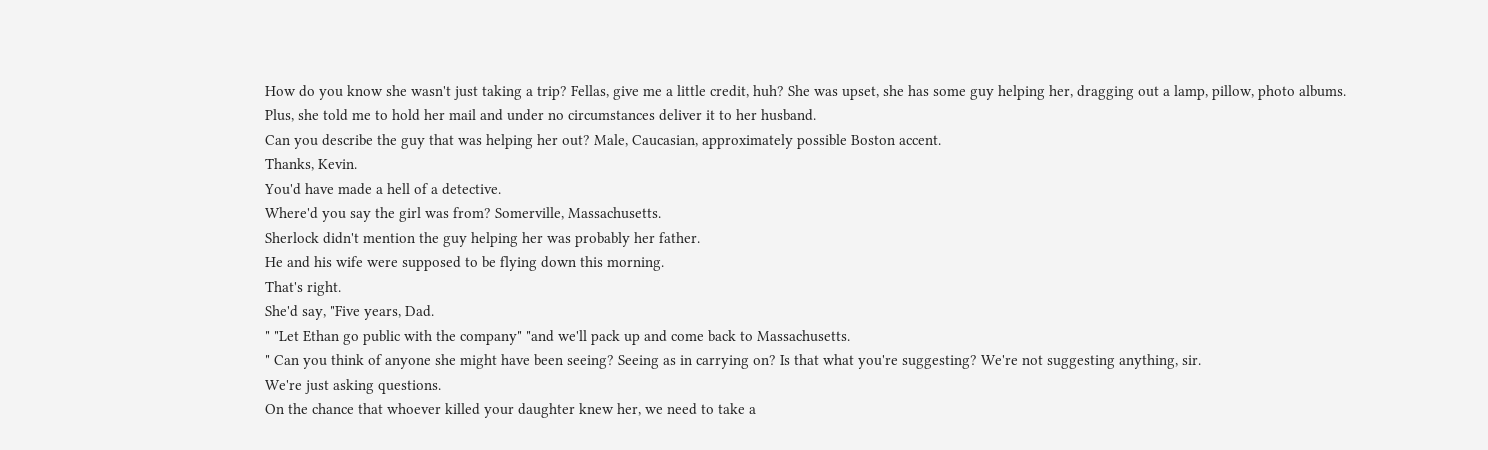How do you know she wasn't just taking a trip? Fellas, give me a little credit, huh? She was upset, she has some guy helping her, dragging out a lamp, pillow, photo albums.
Plus, she told me to hold her mail and under no circumstances deliver it to her husband.
Can you describe the guy that was helping her out? Male, Caucasian, approximately possible Boston accent.
Thanks, Kevin.
You'd have made a hell of a detective.
Where'd you say the girl was from? Somerville, Massachusetts.
Sherlock didn't mention the guy helping her was probably her father.
He and his wife were supposed to be flying down this morning.
That's right.
She'd say, "Five years, Dad.
" "Let Ethan go public with the company" "and we'll pack up and come back to Massachusetts.
" Can you think of anyone she might have been seeing? Seeing as in carrying on? Is that what you're suggesting? We're not suggesting anything, sir.
We're just asking questions.
On the chance that whoever killed your daughter knew her, we need to take a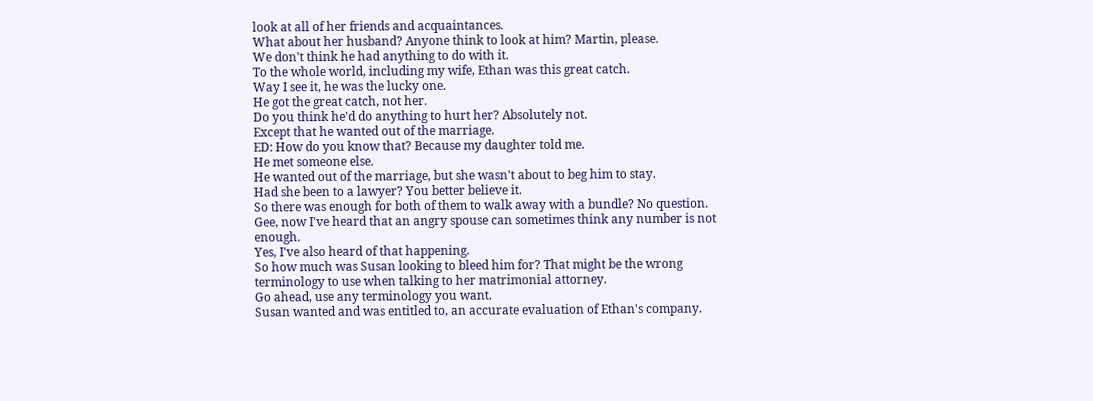look at all of her friends and acquaintances.
What about her husband? Anyone think to look at him? Martin, please.
We don't think he had anything to do with it.
To the whole world, including my wife, Ethan was this great catch.
Way I see it, he was the lucky one.
He got the great catch, not her.
Do you think he'd do anything to hurt her? Absolutely not.
Except that he wanted out of the marriage.
ED: How do you know that? Because my daughter told me.
He met someone else.
He wanted out of the marriage, but she wasn't about to beg him to stay.
Had she been to a lawyer? You better believe it.
So there was enough for both of them to walk away with a bundle? No question.
Gee, now I've heard that an angry spouse can sometimes think any number is not enough.
Yes, I've also heard of that happening.
So how much was Susan looking to bleed him for? That might be the wrong terminology to use when talking to her matrimonial attorney.
Go ahead, use any terminology you want.
Susan wanted and was entitled to, an accurate evaluation of Ethan's company.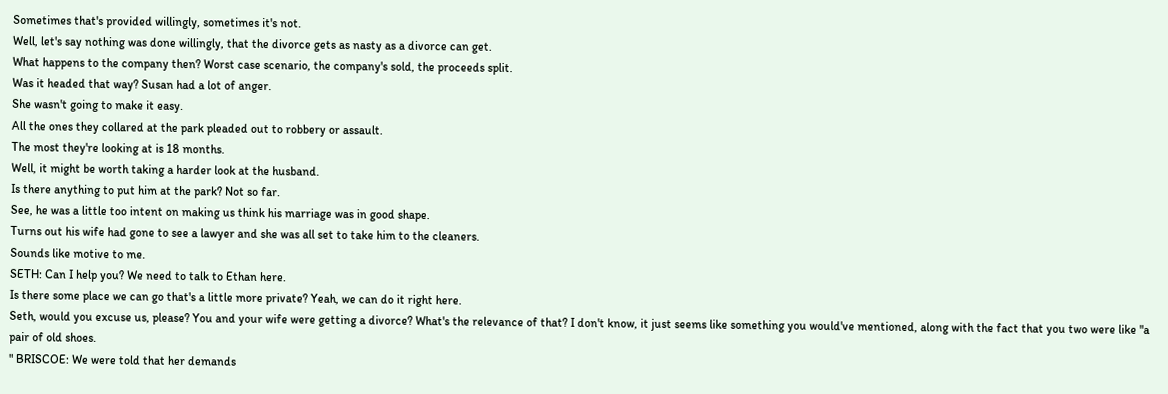Sometimes that's provided willingly, sometimes it's not.
Well, let's say nothing was done willingly, that the divorce gets as nasty as a divorce can get.
What happens to the company then? Worst case scenario, the company's sold, the proceeds split.
Was it headed that way? Susan had a lot of anger.
She wasn't going to make it easy.
All the ones they collared at the park pleaded out to robbery or assault.
The most they're looking at is 18 months.
Well, it might be worth taking a harder look at the husband.
Is there anything to put him at the park? Not so far.
See, he was a little too intent on making us think his marriage was in good shape.
Turns out his wife had gone to see a lawyer and she was all set to take him to the cleaners.
Sounds like motive to me.
SETH: Can I help you? We need to talk to Ethan here.
Is there some place we can go that's a little more private? Yeah, we can do it right here.
Seth, would you excuse us, please? You and your wife were getting a divorce? What's the relevance of that? I don't know, it just seems like something you would've mentioned, along with the fact that you two were like "a pair of old shoes.
" BRISCOE: We were told that her demands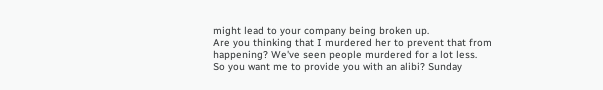might lead to your company being broken up.
Are you thinking that I murdered her to prevent that from happening? We've seen people murdered for a lot less.
So you want me to provide you with an alibi? Sunday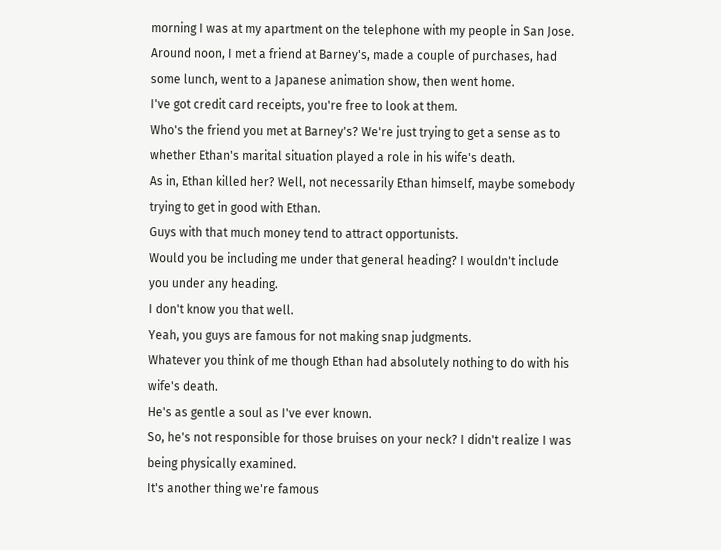morning I was at my apartment on the telephone with my people in San Jose.
Around noon, I met a friend at Barney's, made a couple of purchases, had some lunch, went to a Japanese animation show, then went home.
I've got credit card receipts, you're free to look at them.
Who's the friend you met at Barney's? We're just trying to get a sense as to whether Ethan's marital situation played a role in his wife's death.
As in, Ethan killed her? Well, not necessarily Ethan himself, maybe somebody trying to get in good with Ethan.
Guys with that much money tend to attract opportunists.
Would you be including me under that general heading? I wouldn't include you under any heading.
I don't know you that well.
Yeah, you guys are famous for not making snap judgments.
Whatever you think of me though Ethan had absolutely nothing to do with his wife's death.
He's as gentle a soul as I've ever known.
So, he's not responsible for those bruises on your neck? I didn't realize I was being physically examined.
It's another thing we're famous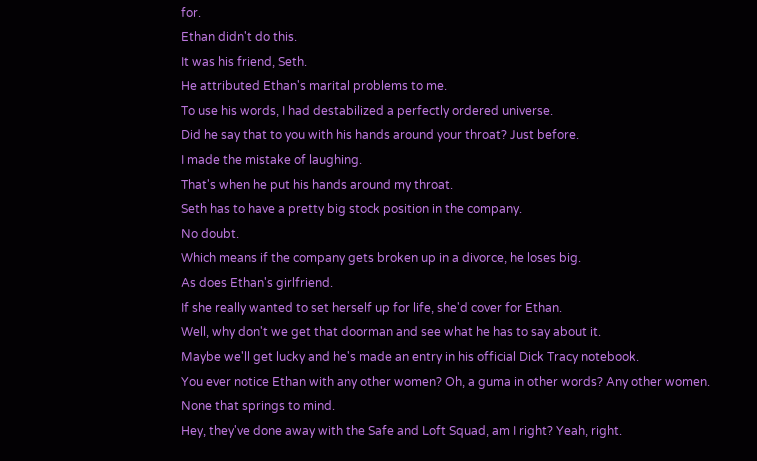for.
Ethan didn't do this.
It was his friend, Seth.
He attributed Ethan's marital problems to me.
To use his words, I had destabilized a perfectly ordered universe.
Did he say that to you with his hands around your throat? Just before.
I made the mistake of laughing.
That's when he put his hands around my throat.
Seth has to have a pretty big stock position in the company.
No doubt.
Which means if the company gets broken up in a divorce, he loses big.
As does Ethan's girlfriend.
If she really wanted to set herself up for life, she'd cover for Ethan.
Well, why don't we get that doorman and see what he has to say about it.
Maybe we'll get lucky and he's made an entry in his official Dick Tracy notebook.
You ever notice Ethan with any other women? Oh, a guma in other words? Any other women.
None that springs to mind.
Hey, they've done away with the Safe and Loft Squad, am I right? Yeah, right.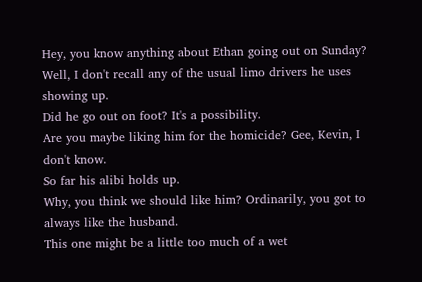Hey, you know anything about Ethan going out on Sunday? Well, I don't recall any of the usual limo drivers he uses showing up.
Did he go out on foot? It's a possibility.
Are you maybe liking him for the homicide? Gee, Kevin, I don't know.
So far his alibi holds up.
Why, you think we should like him? Ordinarily, you got to always like the husband.
This one might be a little too much of a wet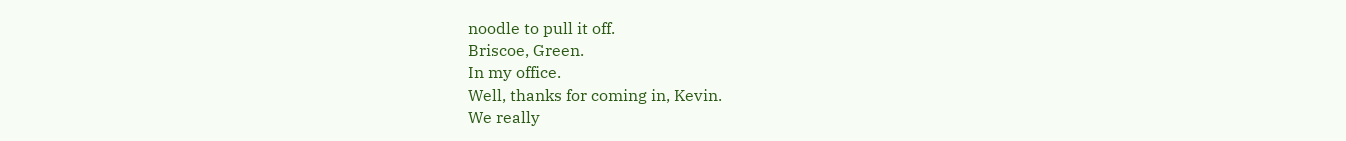noodle to pull it off.
Briscoe, Green.
In my office.
Well, thanks for coming in, Kevin.
We really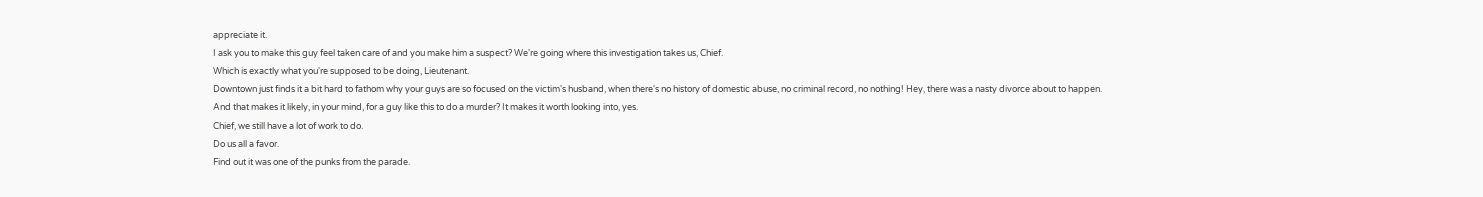appreciate it.
I ask you to make this guy feel taken care of and you make him a suspect? We're going where this investigation takes us, Chief.
Which is exactly what you're supposed to be doing, Lieutenant.
Downtown just finds it a bit hard to fathom why your guys are so focused on the victim's husband, when there's no history of domestic abuse, no criminal record, no nothing! Hey, there was a nasty divorce about to happen.
And that makes it likely, in your mind, for a guy like this to do a murder? It makes it worth looking into, yes.
Chief, we still have a lot of work to do.
Do us all a favor.
Find out it was one of the punks from the parade.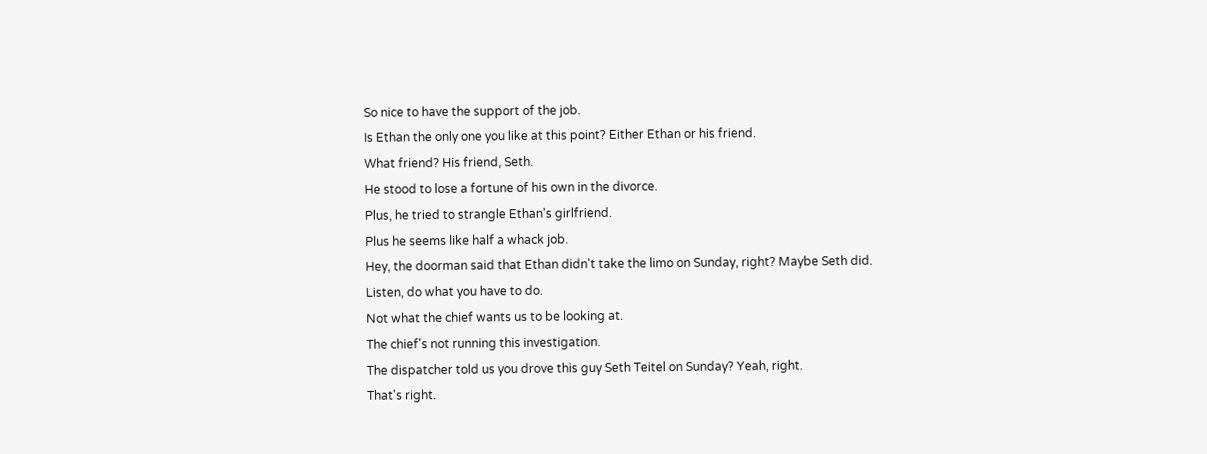So nice to have the support of the job.
Is Ethan the only one you like at this point? Either Ethan or his friend.
What friend? His friend, Seth.
He stood to lose a fortune of his own in the divorce.
Plus, he tried to strangle Ethan's girlfriend.
Plus he seems like half a whack job.
Hey, the doorman said that Ethan didn't take the limo on Sunday, right? Maybe Seth did.
Listen, do what you have to do.
Not what the chief wants us to be looking at.
The chief's not running this investigation.
The dispatcher told us you drove this guy Seth Teitel on Sunday? Yeah, right.
That's right.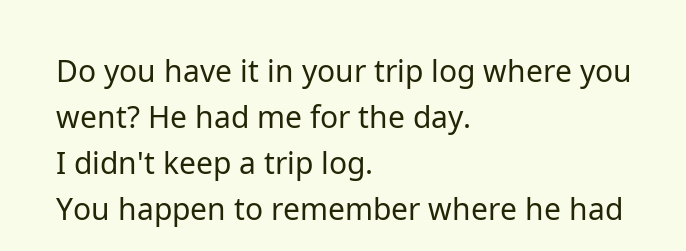Do you have it in your trip log where you went? He had me for the day.
I didn't keep a trip log.
You happen to remember where he had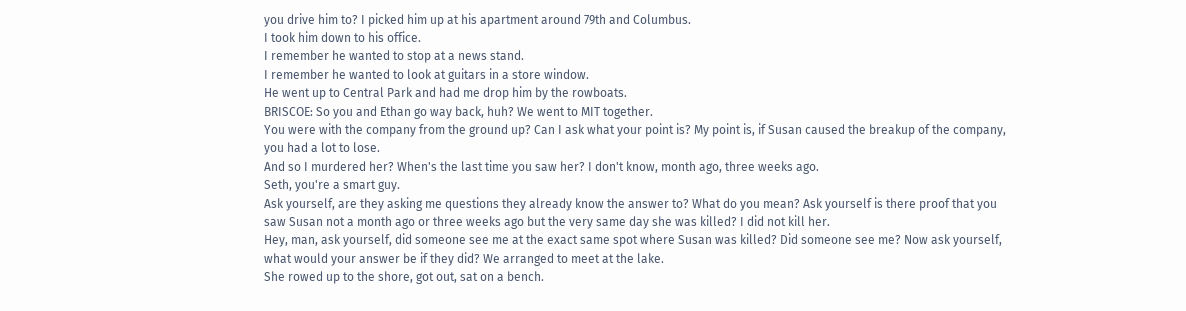you drive him to? I picked him up at his apartment around 79th and Columbus.
I took him down to his office.
I remember he wanted to stop at a news stand.
I remember he wanted to look at guitars in a store window.
He went up to Central Park and had me drop him by the rowboats.
BRISCOE: So you and Ethan go way back, huh? We went to MIT together.
You were with the company from the ground up? Can I ask what your point is? My point is, if Susan caused the breakup of the company, you had a lot to lose.
And so I murdered her? When's the last time you saw her? I don't know, month ago, three weeks ago.
Seth, you're a smart guy.
Ask yourself, are they asking me questions they already know the answer to? What do you mean? Ask yourself is there proof that you saw Susan not a month ago or three weeks ago but the very same day she was killed? I did not kill her.
Hey, man, ask yourself, did someone see me at the exact same spot where Susan was killed? Did someone see me? Now ask yourself, what would your answer be if they did? We arranged to meet at the lake.
She rowed up to the shore, got out, sat on a bench.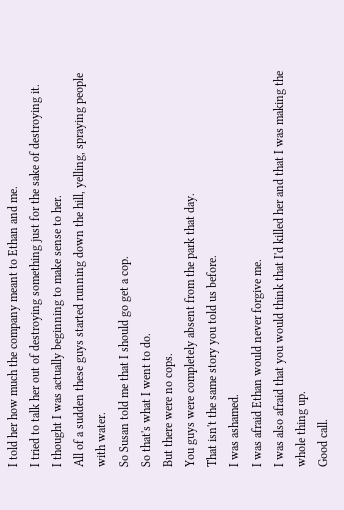I told her how much the company meant to Ethan and me.
I tried to talk her out of destroying something just for the sake of destroying it.
I thought I was actually beginning to make sense to her.
All of a sudden these guys started running down the hill, yelling, spraying people with water.
So Susan told me that I should go get a cop.
So that's what I went to do.
But there were no cops.
You guys were completely absent from the park that day.
That isn't the same story you told us before.
I was ashamed.
I was afraid Ethan would never forgive me.
I was also afraid that you would think that I'd killed her and that I was making the whole thing up.
Good call.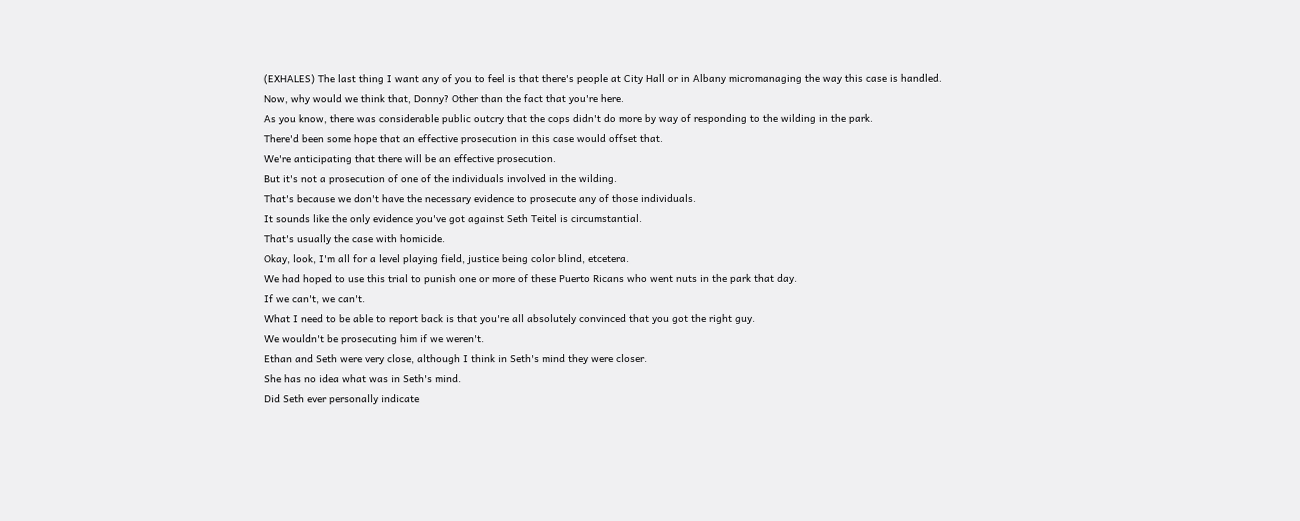(EXHALES) The last thing I want any of you to feel is that there's people at City Hall or in Albany micromanaging the way this case is handled.
Now, why would we think that, Donny? Other than the fact that you're here.
As you know, there was considerable public outcry that the cops didn't do more by way of responding to the wilding in the park.
There'd been some hope that an effective prosecution in this case would offset that.
We're anticipating that there will be an effective prosecution.
But it's not a prosecution of one of the individuals involved in the wilding.
That's because we don't have the necessary evidence to prosecute any of those individuals.
It sounds like the only evidence you've got against Seth Teitel is circumstantial.
That's usually the case with homicide.
Okay, look, I'm all for a level playing field, justice being color blind, etcetera.
We had hoped to use this trial to punish one or more of these Puerto Ricans who went nuts in the park that day.
If we can't, we can't.
What I need to be able to report back is that you're all absolutely convinced that you got the right guy.
We wouldn't be prosecuting him if we weren't.
Ethan and Seth were very close, although I think in Seth's mind they were closer.
She has no idea what was in Seth's mind.
Did Seth ever personally indicate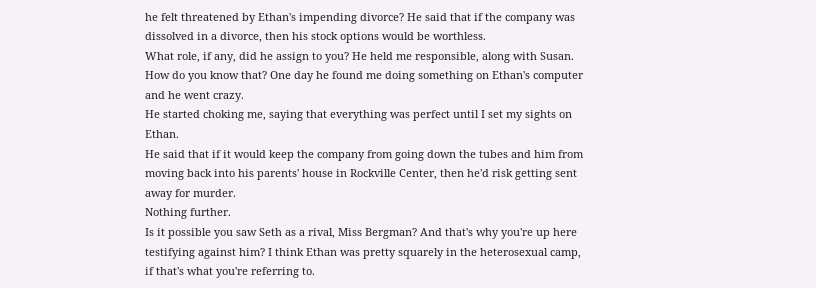he felt threatened by Ethan's impending divorce? He said that if the company was dissolved in a divorce, then his stock options would be worthless.
What role, if any, did he assign to you? He held me responsible, along with Susan.
How do you know that? One day he found me doing something on Ethan's computer and he went crazy.
He started choking me, saying that everything was perfect until I set my sights on Ethan.
He said that if it would keep the company from going down the tubes and him from moving back into his parents' house in Rockville Center, then he'd risk getting sent away for murder.
Nothing further.
Is it possible you saw Seth as a rival, Miss Bergman? And that's why you're up here testifying against him? I think Ethan was pretty squarely in the heterosexual camp, if that's what you're referring to.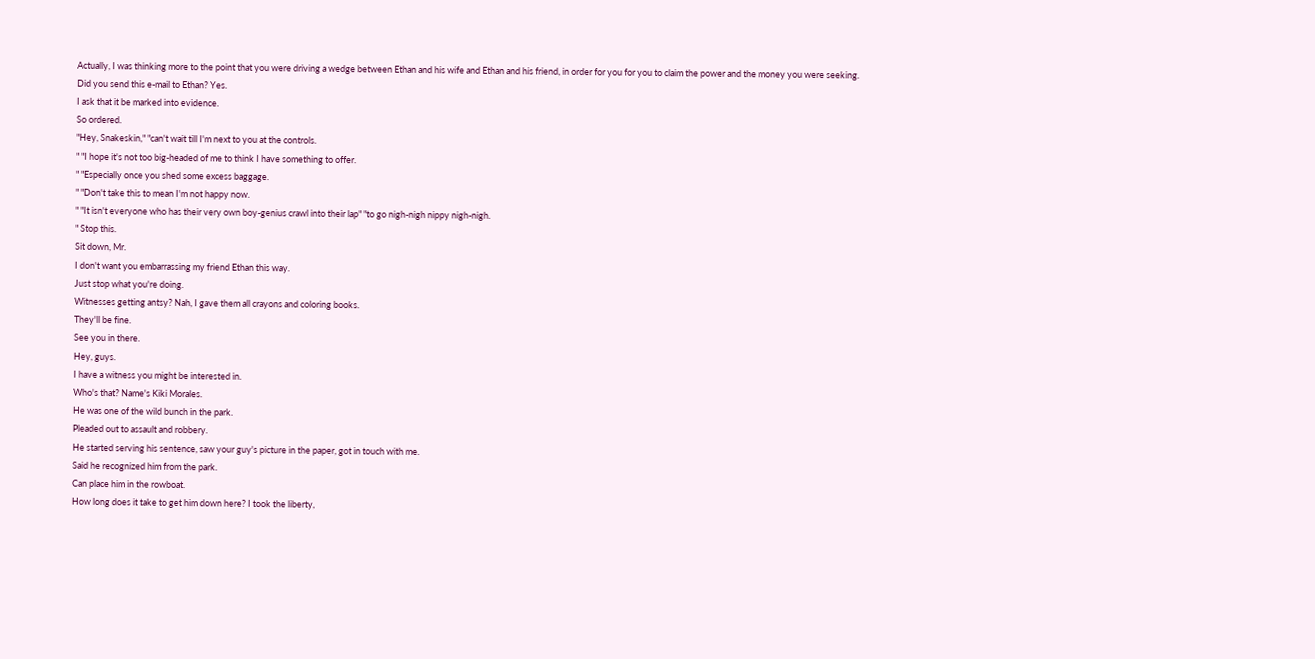Actually, I was thinking more to the point that you were driving a wedge between Ethan and his wife and Ethan and his friend, in order for you for you to claim the power and the money you were seeking.
Did you send this e-mail to Ethan? Yes.
I ask that it be marked into evidence.
So ordered.
"Hey, Snakeskin," "can't wait till I'm next to you at the controls.
" "I hope it's not too big-headed of me to think I have something to offer.
" "Especially once you shed some excess baggage.
" "Don't take this to mean I'm not happy now.
" "It isn't everyone who has their very own boy-genius crawl into their lap" "to go nigh-nigh nippy nigh-nigh.
" Stop this.
Sit down, Mr.
I don't want you embarrassing my friend Ethan this way.
Just stop what you're doing.
Witnesses getting antsy? Nah, I gave them all crayons and coloring books.
They'll be fine.
See you in there.
Hey, guys.
I have a witness you might be interested in.
Who's that? Name's Kiki Morales.
He was one of the wild bunch in the park.
Pleaded out to assault and robbery.
He started serving his sentence, saw your guy's picture in the paper, got in touch with me.
Said he recognized him from the park.
Can place him in the rowboat.
How long does it take to get him down here? I took the liberty,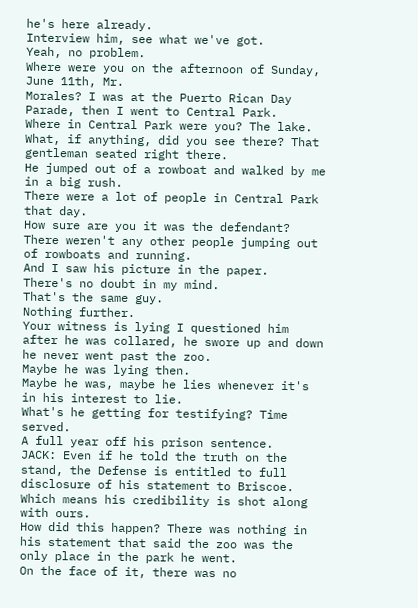he's here already.
Interview him, see what we've got.
Yeah, no problem.
Where were you on the afternoon of Sunday, June 11th, Mr.
Morales? I was at the Puerto Rican Day Parade, then I went to Central Park.
Where in Central Park were you? The lake.
What, if anything, did you see there? That gentleman seated right there.
He jumped out of a rowboat and walked by me in a big rush.
There were a lot of people in Central Park that day.
How sure are you it was the defendant? There weren't any other people jumping out of rowboats and running.
And I saw his picture in the paper.
There's no doubt in my mind.
That's the same guy.
Nothing further.
Your witness is lying I questioned him after he was collared, he swore up and down he never went past the zoo.
Maybe he was lying then.
Maybe he was, maybe he lies whenever it's in his interest to lie.
What's he getting for testifying? Time served.
A full year off his prison sentence.
JACK: Even if he told the truth on the stand, the Defense is entitled to full disclosure of his statement to Briscoe.
Which means his credibility is shot along with ours.
How did this happen? There was nothing in his statement that said the zoo was the only place in the park he went.
On the face of it, there was no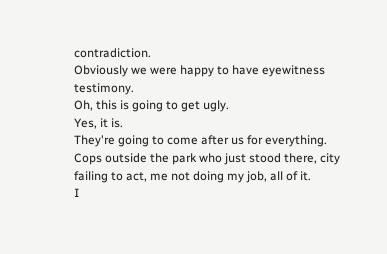contradiction.
Obviously we were happy to have eyewitness testimony.
Oh, this is going to get ugly.
Yes, it is.
They're going to come after us for everything.
Cops outside the park who just stood there, city failing to act, me not doing my job, all of it.
I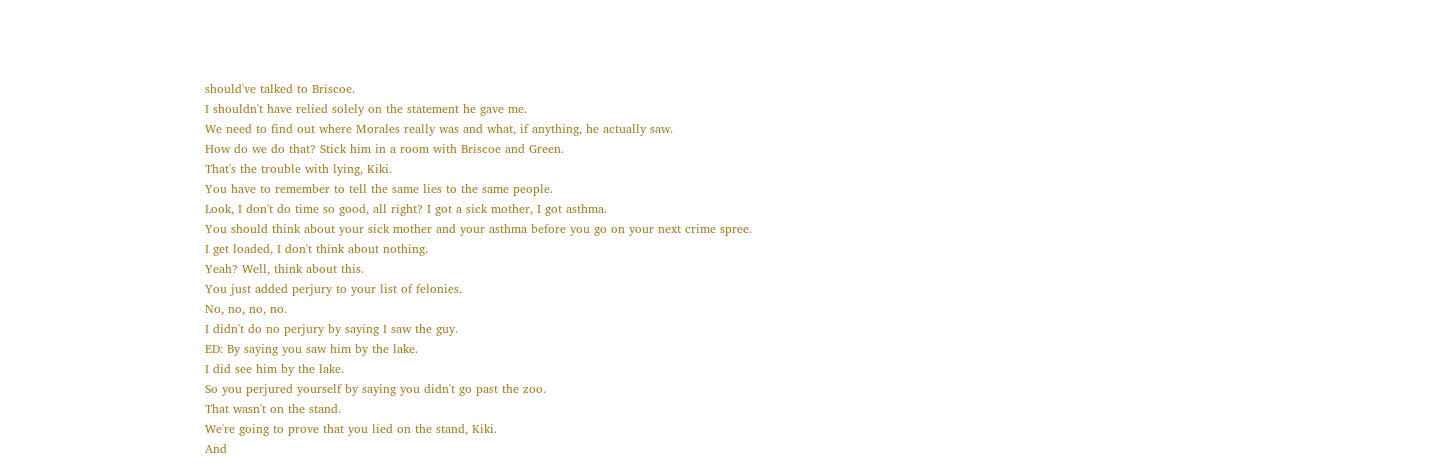should've talked to Briscoe.
I shouldn't have relied solely on the statement he gave me.
We need to find out where Morales really was and what, if anything, he actually saw.
How do we do that? Stick him in a room with Briscoe and Green.
That's the trouble with lying, Kiki.
You have to remember to tell the same lies to the same people.
Look, I don't do time so good, all right? I got a sick mother, I got asthma.
You should think about your sick mother and your asthma before you go on your next crime spree.
I get loaded, I don't think about nothing.
Yeah? Well, think about this.
You just added perjury to your list of felonies.
No, no, no, no.
I didn't do no perjury by saying I saw the guy.
ED: By saying you saw him by the lake.
I did see him by the lake.
So you perjured yourself by saying you didn't go past the zoo.
That wasn't on the stand.
We're going to prove that you lied on the stand, Kiki.
And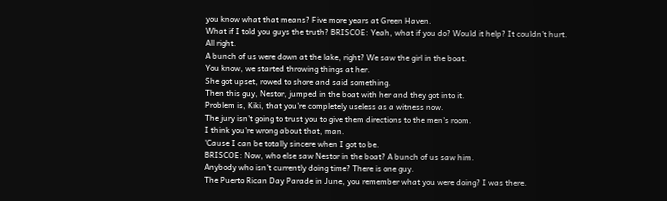you know what that means? Five more years at Green Haven.
What if I told you guys the truth? BRISCOE: Yeah, what if you do? Would it help? It couldn't hurt.
All right.
A bunch of us were down at the lake, right? We saw the girl in the boat.
You know, we started throwing things at her.
She got upset, rowed to shore and said something.
Then this guy, Nestor, jumped in the boat with her and they got into it.
Problem is, Kiki, that you're completely useless as a witness now.
The jury isn't going to trust you to give them directions to the men's room.
I think you're wrong about that, man.
'Cause I can be totally sincere when I got to be.
BRISCOE: Now, who else saw Nestor in the boat? A bunch of us saw him.
Anybody who isn't currently doing time? There is one guy.
The Puerto Rican Day Parade in June, you remember what you were doing? I was there.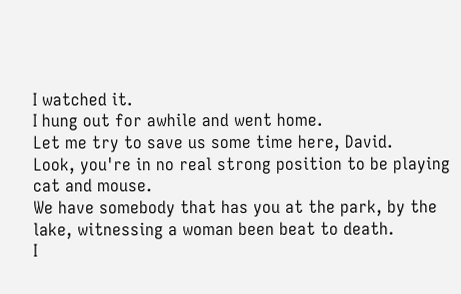I watched it.
I hung out for awhile and went home.
Let me try to save us some time here, David.
Look, you're in no real strong position to be playing cat and mouse.
We have somebody that has you at the park, by the lake, witnessing a woman been beat to death.
I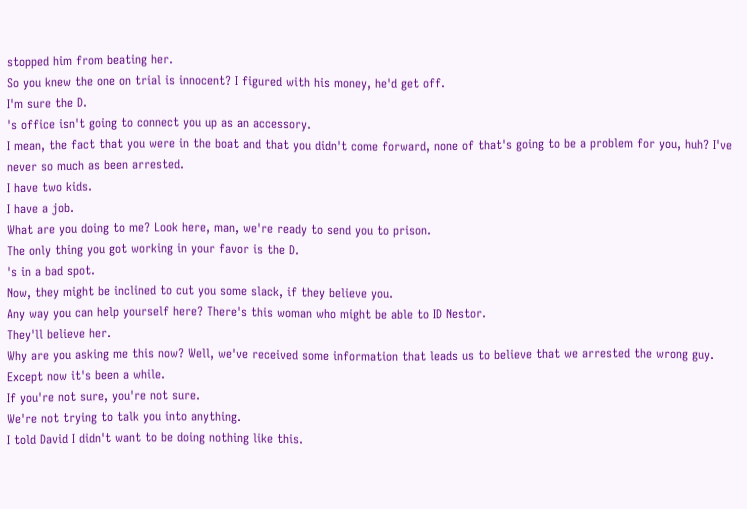stopped him from beating her.
So you knew the one on trial is innocent? I figured with his money, he'd get off.
I'm sure the D.
's office isn't going to connect you up as an accessory.
I mean, the fact that you were in the boat and that you didn't come forward, none of that's going to be a problem for you, huh? I've never so much as been arrested.
I have two kids.
I have a job.
What are you doing to me? Look here, man, we're ready to send you to prison.
The only thing you got working in your favor is the D.
's in a bad spot.
Now, they might be inclined to cut you some slack, if they believe you.
Any way you can help yourself here? There's this woman who might be able to ID Nestor.
They'll believe her.
Why are you asking me this now? Well, we've received some information that leads us to believe that we arrested the wrong guy.
Except now it's been a while.
If you're not sure, you're not sure.
We're not trying to talk you into anything.
I told David I didn't want to be doing nothing like this.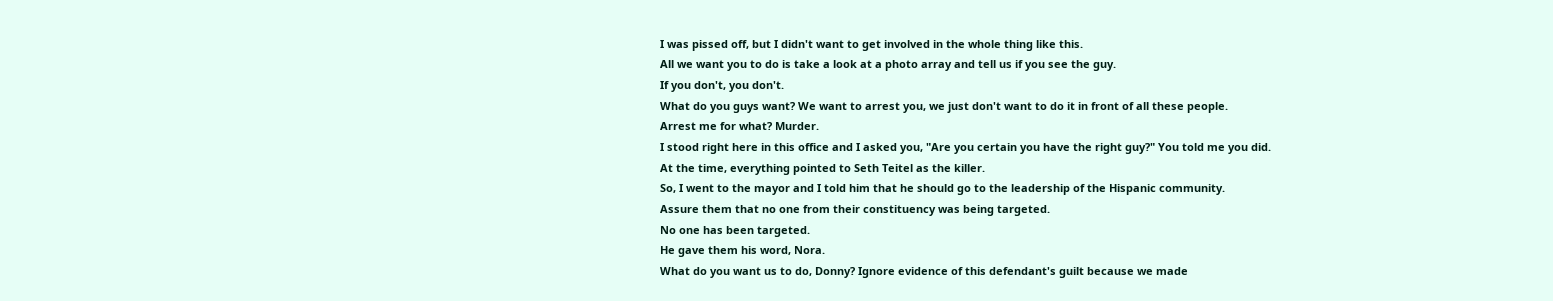I was pissed off, but I didn't want to get involved in the whole thing like this.
All we want you to do is take a look at a photo array and tell us if you see the guy.
If you don't, you don't.
What do you guys want? We want to arrest you, we just don't want to do it in front of all these people.
Arrest me for what? Murder.
I stood right here in this office and I asked you, "Are you certain you have the right guy?" You told me you did.
At the time, everything pointed to Seth Teitel as the killer.
So, I went to the mayor and I told him that he should go to the leadership of the Hispanic community.
Assure them that no one from their constituency was being targeted.
No one has been targeted.
He gave them his word, Nora.
What do you want us to do, Donny? Ignore evidence of this defendant's guilt because we made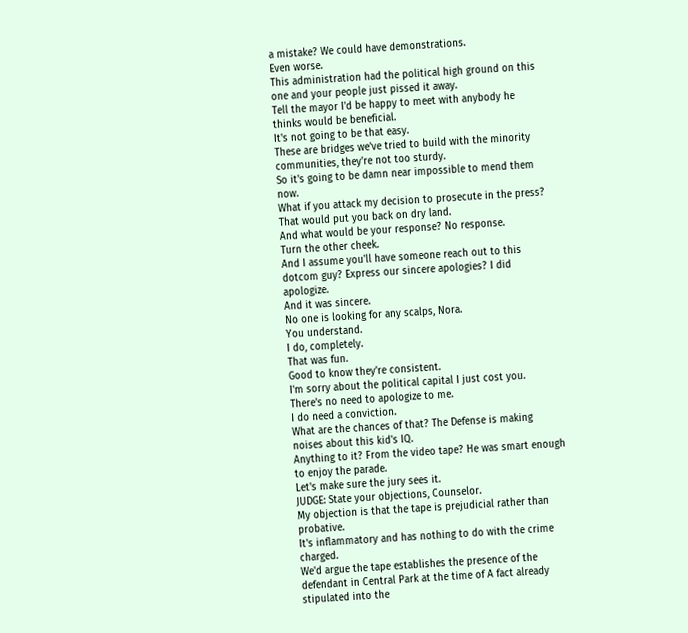a mistake? We could have demonstrations.
Even worse.
This administration had the political high ground on this one and your people just pissed it away.
Tell the mayor I'd be happy to meet with anybody he thinks would be beneficial.
It's not going to be that easy.
These are bridges we've tried to build with the minority communities, they're not too sturdy.
So it's going to be damn near impossible to mend them now.
What if you attack my decision to prosecute in the press? That would put you back on dry land.
And what would be your response? No response.
Turn the other cheek.
And I assume you'll have someone reach out to this dotcom guy? Express our sincere apologies? I did apologize.
And it was sincere.
No one is looking for any scalps, Nora.
You understand.
I do, completely.
That was fun.
Good to know they're consistent.
I'm sorry about the political capital I just cost you.
There's no need to apologize to me.
I do need a conviction.
What are the chances of that? The Defense is making noises about this kid's IQ.
Anything to it? From the video tape? He was smart enough to enjoy the parade.
Let's make sure the jury sees it.
JUDGE: State your objections, Counselor.
My objection is that the tape is prejudicial rather than probative.
It's inflammatory and has nothing to do with the crime charged.
We'd argue the tape establishes the presence of the defendant in Central Park at the time of A fact already stipulated into the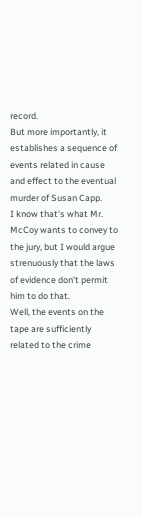record.
But more importantly, it establishes a sequence of events related in cause and effect to the eventual murder of Susan Capp.
I know that's what Mr.
McCoy wants to convey to the jury, but I would argue strenuously that the laws of evidence don't permit him to do that.
Well, the events on the tape are sufficiently related to the crime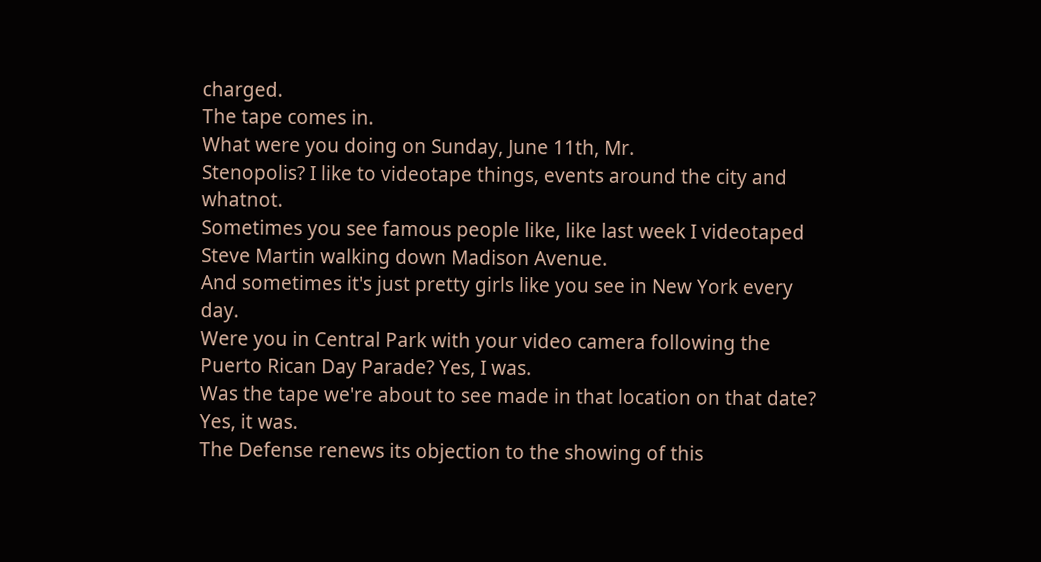charged.
The tape comes in.
What were you doing on Sunday, June 11th, Mr.
Stenopolis? I like to videotape things, events around the city and whatnot.
Sometimes you see famous people like, like last week I videotaped Steve Martin walking down Madison Avenue.
And sometimes it's just pretty girls like you see in New York every day.
Were you in Central Park with your video camera following the Puerto Rican Day Parade? Yes, I was.
Was the tape we're about to see made in that location on that date? Yes, it was.
The Defense renews its objection to the showing of this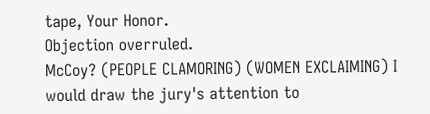tape, Your Honor.
Objection overruled.
McCoy? (PEOPLE CLAMORING) (WOMEN EXCLAIMING) I would draw the jury's attention to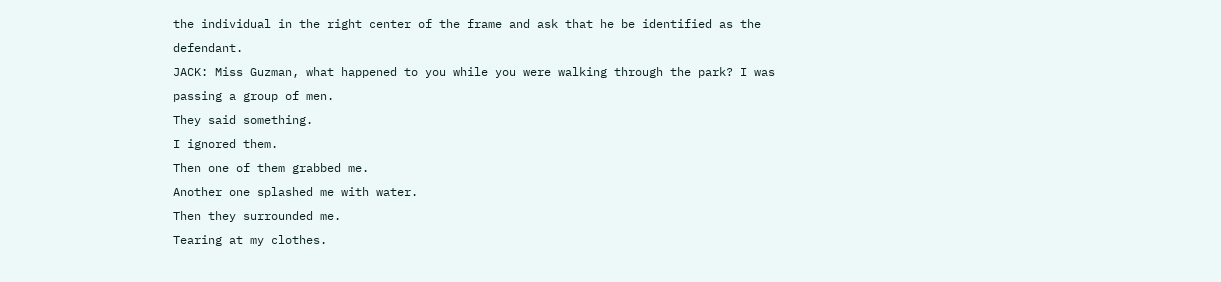the individual in the right center of the frame and ask that he be identified as the defendant.
JACK: Miss Guzman, what happened to you while you were walking through the park? I was passing a group of men.
They said something.
I ignored them.
Then one of them grabbed me.
Another one splashed me with water.
Then they surrounded me.
Tearing at my clothes.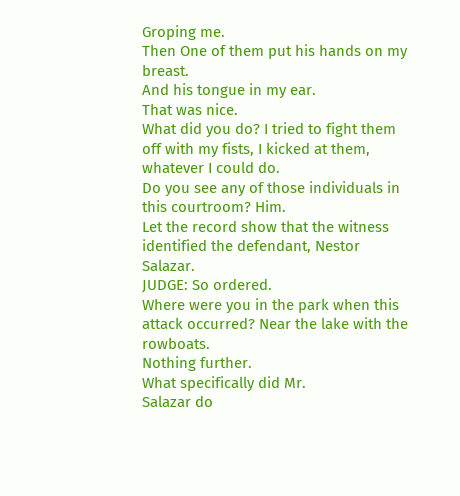Groping me.
Then One of them put his hands on my breast.
And his tongue in my ear.
That was nice.
What did you do? I tried to fight them off with my fists, I kicked at them, whatever I could do.
Do you see any of those individuals in this courtroom? Him.
Let the record show that the witness identified the defendant, Nestor Salazar.
JUDGE: So ordered.
Where were you in the park when this attack occurred? Near the lake with the rowboats.
Nothing further.
What specifically did Mr.
Salazar do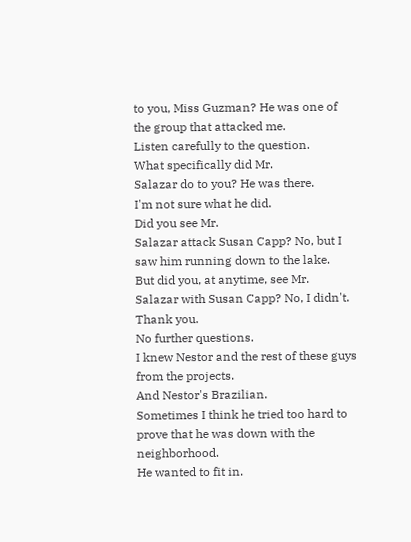to you, Miss Guzman? He was one of the group that attacked me.
Listen carefully to the question.
What specifically did Mr.
Salazar do to you? He was there.
I'm not sure what he did.
Did you see Mr.
Salazar attack Susan Capp? No, but I saw him running down to the lake.
But did you, at anytime, see Mr.
Salazar with Susan Capp? No, I didn't.
Thank you.
No further questions.
I knew Nestor and the rest of these guys from the projects.
And Nestor's Brazilian.
Sometimes I think he tried too hard to prove that he was down with the neighborhood.
He wanted to fit in.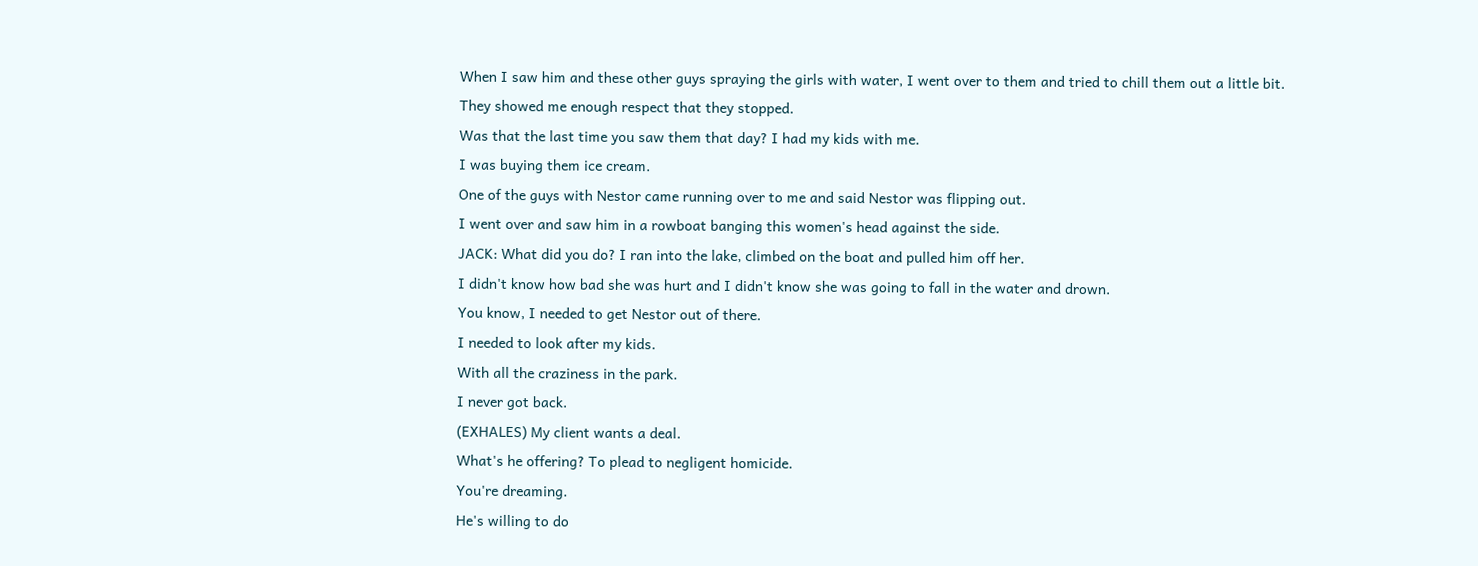When I saw him and these other guys spraying the girls with water, I went over to them and tried to chill them out a little bit.
They showed me enough respect that they stopped.
Was that the last time you saw them that day? I had my kids with me.
I was buying them ice cream.
One of the guys with Nestor came running over to me and said Nestor was flipping out.
I went over and saw him in a rowboat banging this women's head against the side.
JACK: What did you do? I ran into the lake, climbed on the boat and pulled him off her.
I didn't know how bad she was hurt and I didn't know she was going to fall in the water and drown.
You know, I needed to get Nestor out of there.
I needed to look after my kids.
With all the craziness in the park.
I never got back.
(EXHALES) My client wants a deal.
What's he offering? To plead to negligent homicide.
You're dreaming.
He's willing to do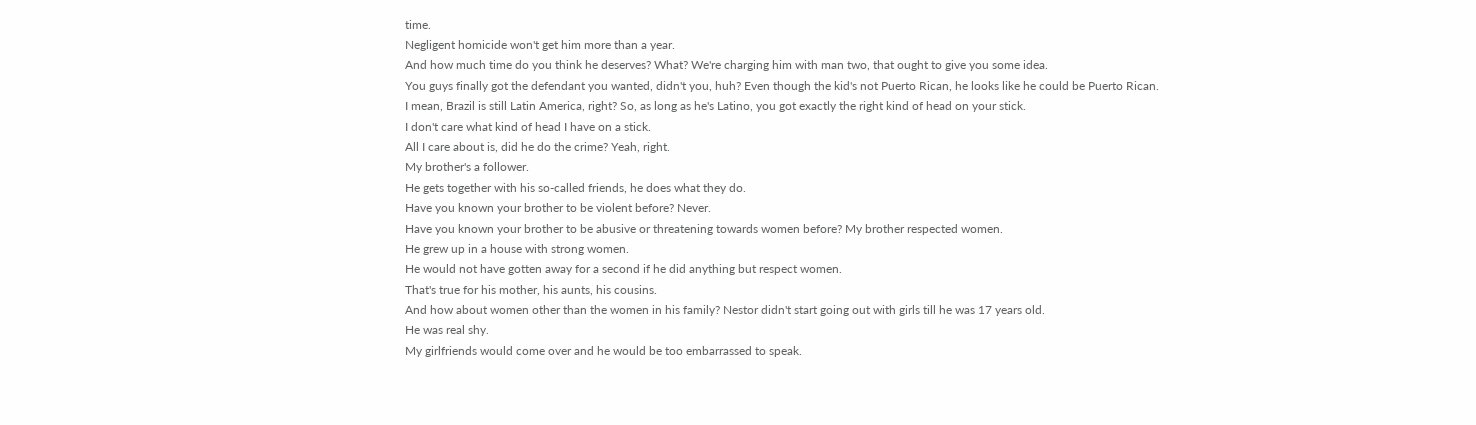time.
Negligent homicide won't get him more than a year.
And how much time do you think he deserves? What? We're charging him with man two, that ought to give you some idea.
You guys finally got the defendant you wanted, didn't you, huh? Even though the kid's not Puerto Rican, he looks like he could be Puerto Rican.
I mean, Brazil is still Latin America, right? So, as long as he's Latino, you got exactly the right kind of head on your stick.
I don't care what kind of head I have on a stick.
All I care about is, did he do the crime? Yeah, right.
My brother's a follower.
He gets together with his so-called friends, he does what they do.
Have you known your brother to be violent before? Never.
Have you known your brother to be abusive or threatening towards women before? My brother respected women.
He grew up in a house with strong women.
He would not have gotten away for a second if he did anything but respect women.
That's true for his mother, his aunts, his cousins.
And how about women other than the women in his family? Nestor didn't start going out with girls till he was 17 years old.
He was real shy.
My girlfriends would come over and he would be too embarrassed to speak.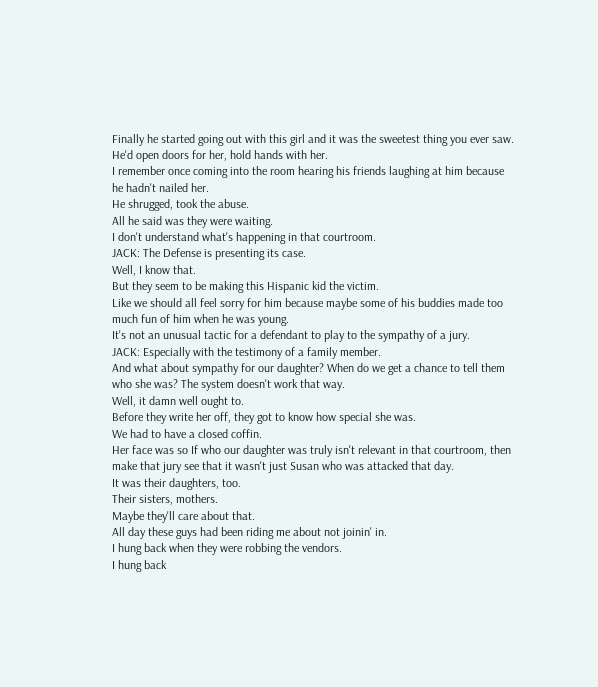Finally he started going out with this girl and it was the sweetest thing you ever saw.
He'd open doors for her, hold hands with her.
I remember once coming into the room hearing his friends laughing at him because he hadn't nailed her.
He shrugged, took the abuse.
All he said was they were waiting.
I don't understand what's happening in that courtroom.
JACK: The Defense is presenting its case.
Well, I know that.
But they seem to be making this Hispanic kid the victim.
Like we should all feel sorry for him because maybe some of his buddies made too much fun of him when he was young.
It's not an unusual tactic for a defendant to play to the sympathy of a jury.
JACK: Especially with the testimony of a family member.
And what about sympathy for our daughter? When do we get a chance to tell them who she was? The system doesn't work that way.
Well, it damn well ought to.
Before they write her off, they got to know how special she was.
We had to have a closed coffin.
Her face was so If who our daughter was truly isn't relevant in that courtroom, then make that jury see that it wasn't just Susan who was attacked that day.
It was their daughters, too.
Their sisters, mothers.
Maybe they'll care about that.
All day these guys had been riding me about not joinin' in.
I hung back when they were robbing the vendors.
I hung back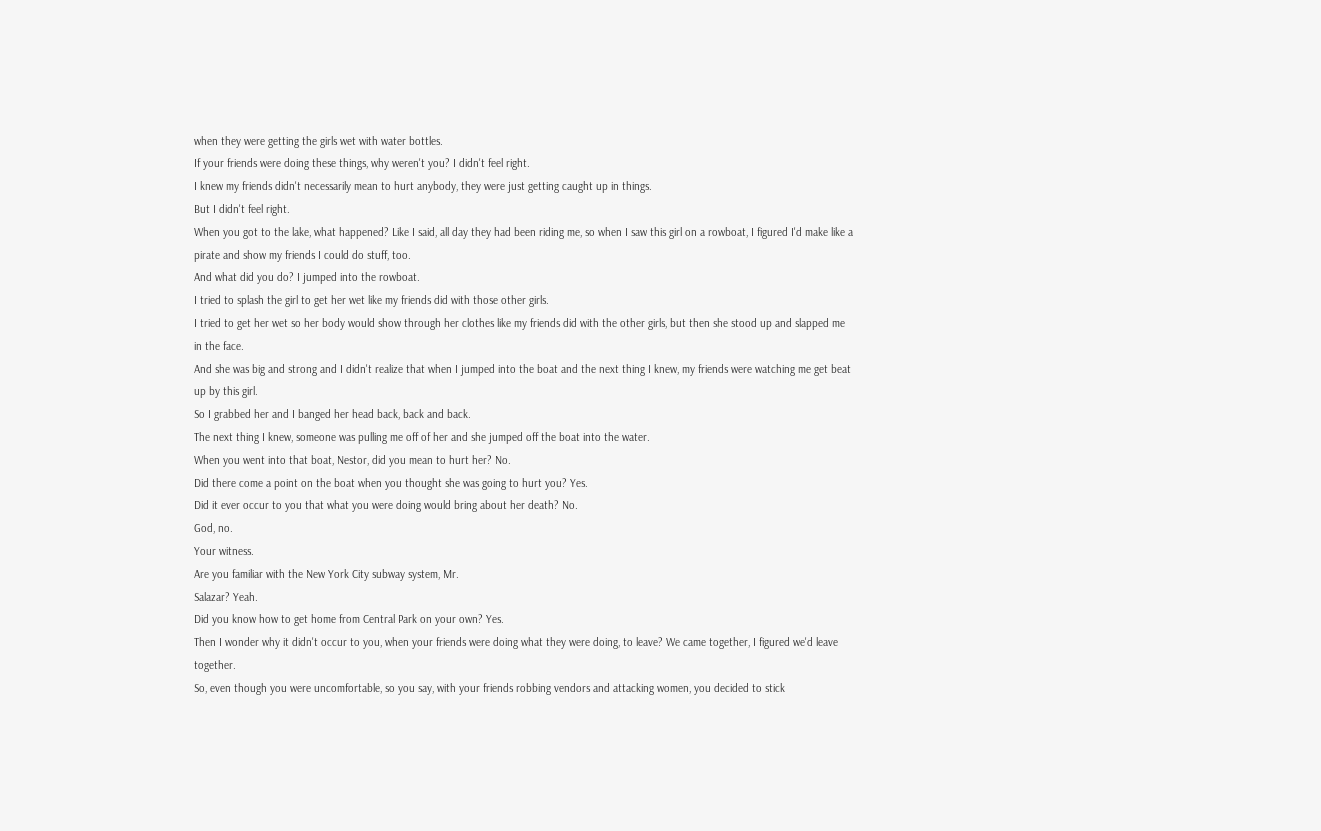when they were getting the girls wet with water bottles.
If your friends were doing these things, why weren't you? I didn't feel right.
I knew my friends didn't necessarily mean to hurt anybody, they were just getting caught up in things.
But I didn't feel right.
When you got to the lake, what happened? Like I said, all day they had been riding me, so when I saw this girl on a rowboat, I figured I'd make like a pirate and show my friends I could do stuff, too.
And what did you do? I jumped into the rowboat.
I tried to splash the girl to get her wet like my friends did with those other girls.
I tried to get her wet so her body would show through her clothes like my friends did with the other girls, but then she stood up and slapped me in the face.
And she was big and strong and I didn't realize that when I jumped into the boat and the next thing I knew, my friends were watching me get beat up by this girl.
So I grabbed her and I banged her head back, back and back.
The next thing I knew, someone was pulling me off of her and she jumped off the boat into the water.
When you went into that boat, Nestor, did you mean to hurt her? No.
Did there come a point on the boat when you thought she was going to hurt you? Yes.
Did it ever occur to you that what you were doing would bring about her death? No.
God, no.
Your witness.
Are you familiar with the New York City subway system, Mr.
Salazar? Yeah.
Did you know how to get home from Central Park on your own? Yes.
Then I wonder why it didn't occur to you, when your friends were doing what they were doing, to leave? We came together, I figured we'd leave together.
So, even though you were uncomfortable, so you say, with your friends robbing vendors and attacking women, you decided to stick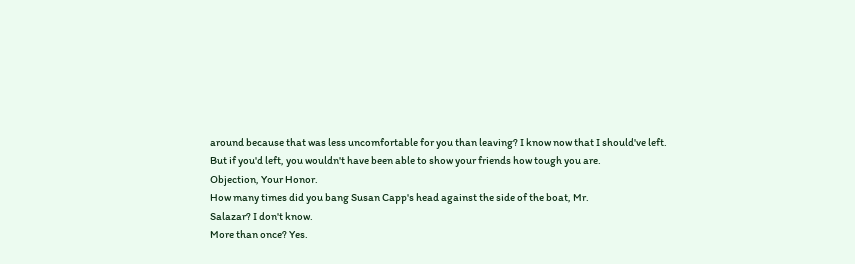around because that was less uncomfortable for you than leaving? I know now that I should've left.
But if you'd left, you wouldn't have been able to show your friends how tough you are.
Objection, Your Honor.
How many times did you bang Susan Capp's head against the side of the boat, Mr.
Salazar? I don't know.
More than once? Yes.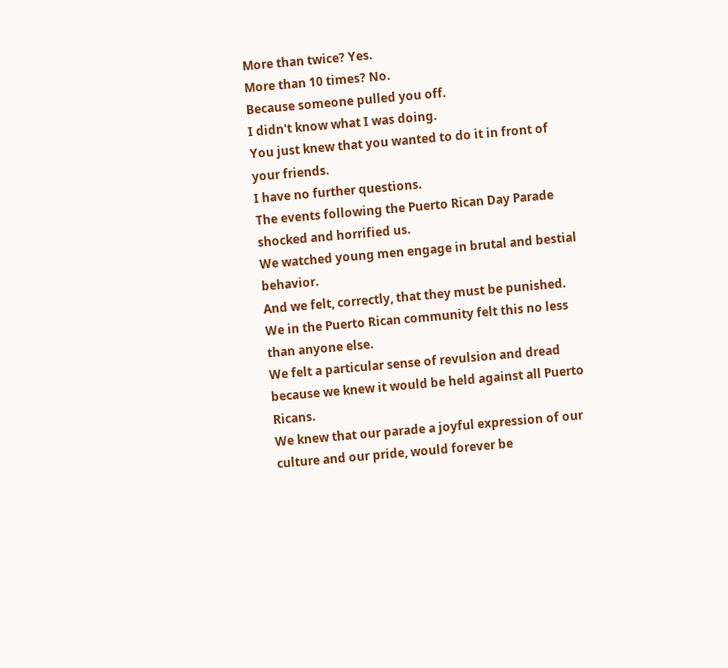More than twice? Yes.
More than 10 times? No.
Because someone pulled you off.
I didn't know what I was doing.
You just knew that you wanted to do it in front of your friends.
I have no further questions.
The events following the Puerto Rican Day Parade shocked and horrified us.
We watched young men engage in brutal and bestial behavior.
And we felt, correctly, that they must be punished.
We in the Puerto Rican community felt this no less than anyone else.
We felt a particular sense of revulsion and dread because we knew it would be held against all Puerto Ricans.
We knew that our parade a joyful expression of our culture and our pride, would forever be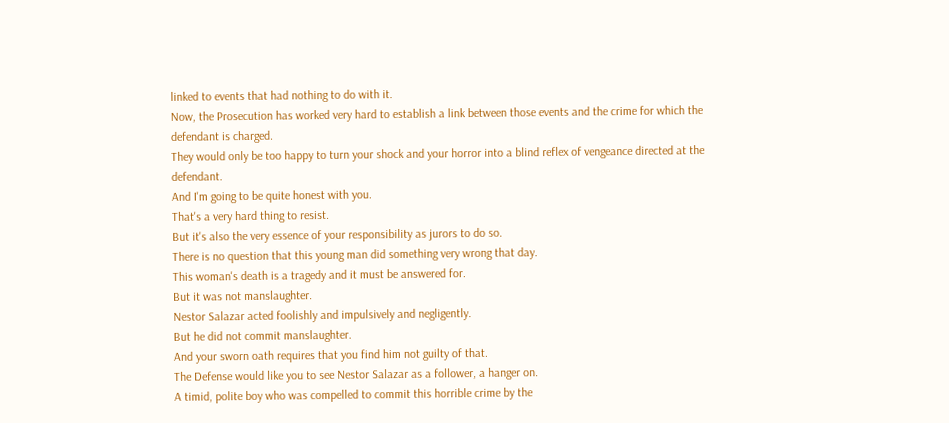linked to events that had nothing to do with it.
Now, the Prosecution has worked very hard to establish a link between those events and the crime for which the defendant is charged.
They would only be too happy to turn your shock and your horror into a blind reflex of vengeance directed at the defendant.
And I'm going to be quite honest with you.
That's a very hard thing to resist.
But it's also the very essence of your responsibility as jurors to do so.
There is no question that this young man did something very wrong that day.
This woman's death is a tragedy and it must be answered for.
But it was not manslaughter.
Nestor Salazar acted foolishly and impulsively and negligently.
But he did not commit manslaughter.
And your sworn oath requires that you find him not guilty of that.
The Defense would like you to see Nestor Salazar as a follower, a hanger on.
A timid, polite boy who was compelled to commit this horrible crime by the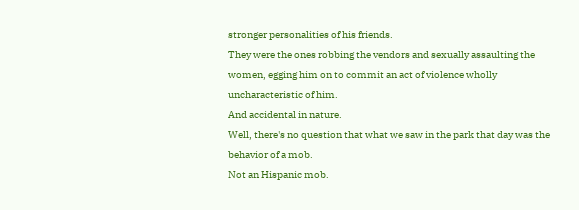stronger personalities of his friends.
They were the ones robbing the vendors and sexually assaulting the women, egging him on to commit an act of violence wholly uncharacteristic of him.
And accidental in nature.
Well, there's no question that what we saw in the park that day was the behavior of a mob.
Not an Hispanic mob.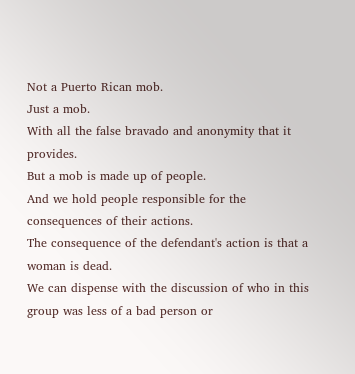Not a Puerto Rican mob.
Just a mob.
With all the false bravado and anonymity that it provides.
But a mob is made up of people.
And we hold people responsible for the consequences of their actions.
The consequence of the defendant's action is that a woman is dead.
We can dispense with the discussion of who in this group was less of a bad person or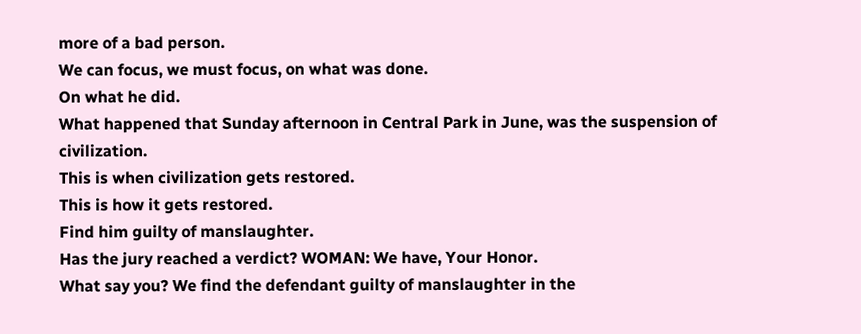more of a bad person.
We can focus, we must focus, on what was done.
On what he did.
What happened that Sunday afternoon in Central Park in June, was the suspension of civilization.
This is when civilization gets restored.
This is how it gets restored.
Find him guilty of manslaughter.
Has the jury reached a verdict? WOMAN: We have, Your Honor.
What say you? We find the defendant guilty of manslaughter in the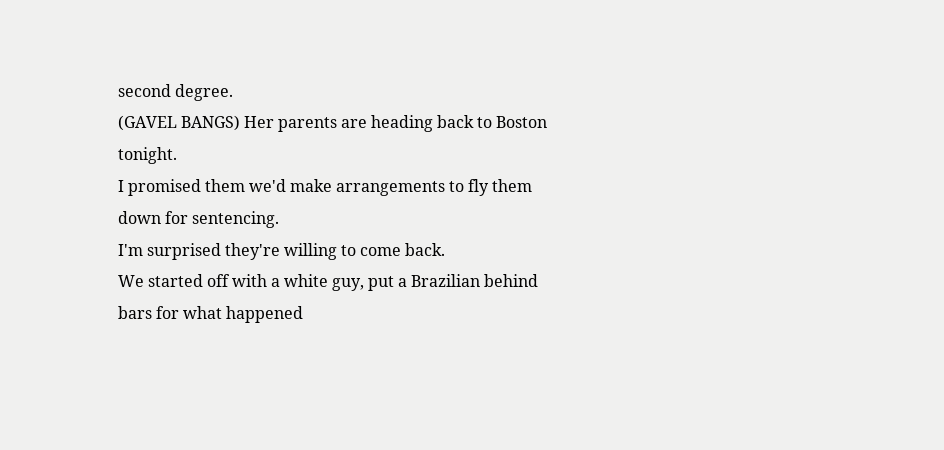second degree.
(GAVEL BANGS) Her parents are heading back to Boston tonight.
I promised them we'd make arrangements to fly them down for sentencing.
I'm surprised they're willing to come back.
We started off with a white guy, put a Brazilian behind bars for what happened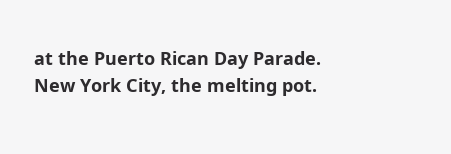at the Puerto Rican Day Parade.
New York City, the melting pot.